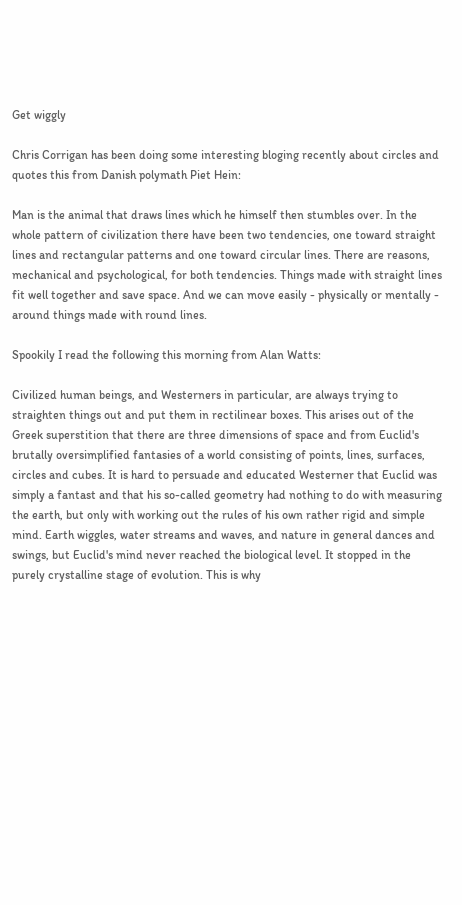Get wiggly

Chris Corrigan has been doing some interesting bloging recently about circles and quotes this from Danish polymath Piet Hein:

Man is the animal that draws lines which he himself then stumbles over. In the whole pattern of civilization there have been two tendencies, one toward straight lines and rectangular patterns and one toward circular lines. There are reasons, mechanical and psychological, for both tendencies. Things made with straight lines fit well together and save space. And we can move easily - physically or mentally - around things made with round lines.

Spookily I read the following this morning from Alan Watts:

Civilized human beings, and Westerners in particular, are always trying to straighten things out and put them in rectilinear boxes. This arises out of the Greek superstition that there are three dimensions of space and from Euclid's brutally oversimplified fantasies of a world consisting of points, lines, surfaces, circles and cubes. It is hard to persuade and educated Westerner that Euclid was simply a fantast and that his so-called geometry had nothing to do with measuring the earth, but only with working out the rules of his own rather rigid and simple mind. Earth wiggles, water streams and waves, and nature in general dances and swings, but Euclid's mind never reached the biological level. It stopped in the purely crystalline stage of evolution. This is why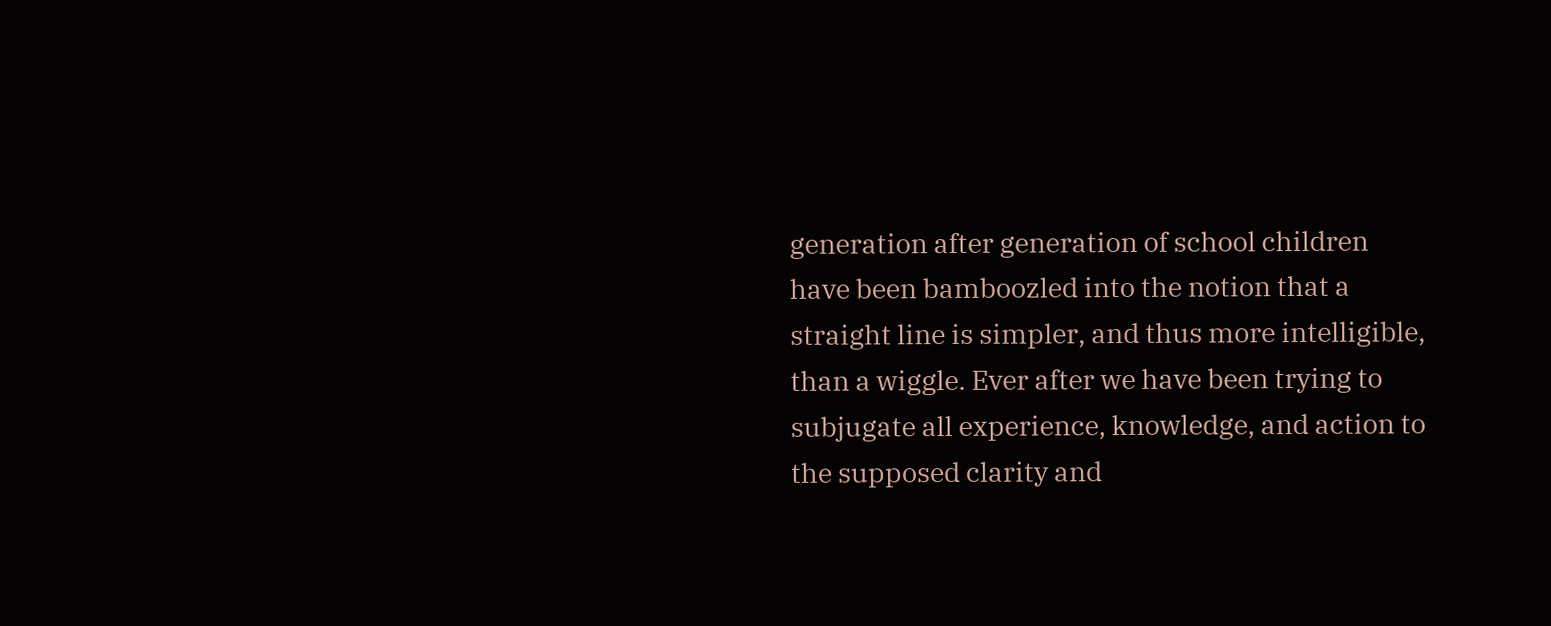generation after generation of school children have been bamboozled into the notion that a straight line is simpler, and thus more intelligible, than a wiggle. Ever after we have been trying to subjugate all experience, knowledge, and action to the supposed clarity and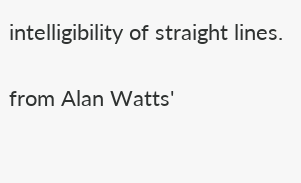intelligibility of straight lines.

from Alan Watts'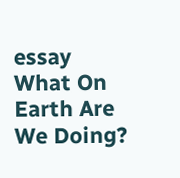essay What On Earth Are We Doing?